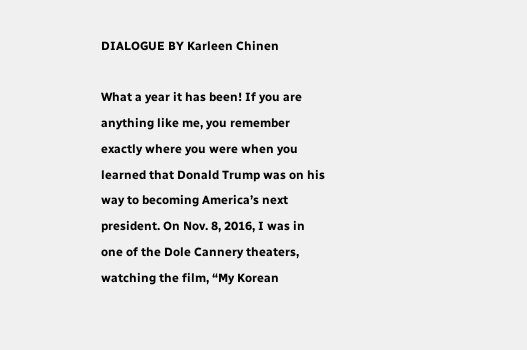DIALOGUE BY Karleen Chinen

What a year it has been! If you are anything like me, you remember exactly where you were when you learned that Donald Trump was on his way to becoming America’s next president. On Nov. 8, 2016, I was in one of the Dole Cannery theaters, watching the film, “My Korean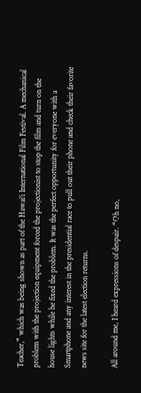Teacher,” which was being shown as part of the Hawai‘i International Film Festival. A mechanical problem with the projection equipment forced the projectionist to stop the film and turn on the house lights while he fixed the problem. It was the perfect opportunity for everyone with a Smartphone and any interest in the presidential race to pull out their phone and check their favorite news site for the latest election returns.

All around me, I heard expressions of despair. “Oh no,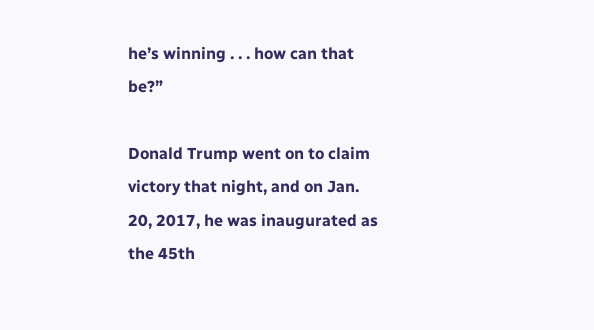he’s winning . . . how can that be?”

Donald Trump went on to claim victory that night, and on Jan. 20, 2017, he was inaugurated as the 45th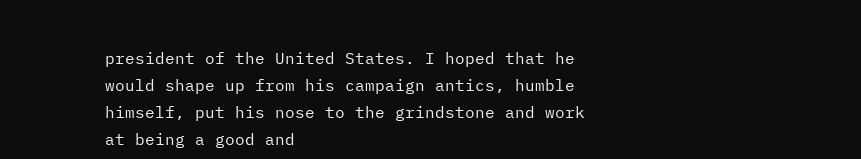president of the United States. I hoped that he would shape up from his campaign antics, humble himself, put his nose to the grindstone and work at being a good and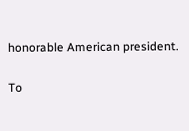honorable American president.

To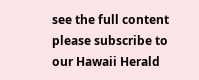see the full content please subscribe to our Hawaii Herald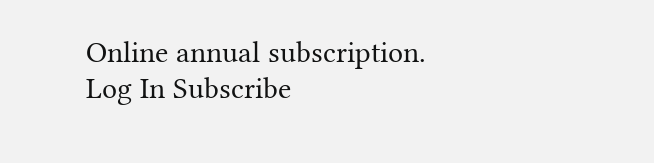Online annual subscription.
Log In Subscribe